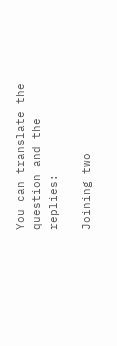You can translate the question and the replies:

Joining two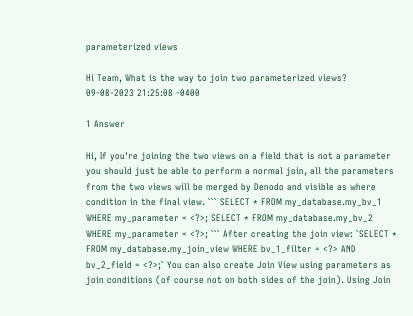parameterized views

Hi Team, What is the way to join two parameterized views?
09-08-2023 21:25:08 -0400

1 Answer

Hi, If you're joining the two views on a field that is not a parameter you should just be able to perform a normal join, all the parameters from the two views will be merged by Denodo and visible as where condition in the final view. ``` SELECT * FROM my_database.my_bv_1 WHERE my_parameter = <?>; SELECT * FROM my_database.my_bv_2 WHERE my_parameter = <?>; ``` After creating the join view: `SELECT * FROM my_database.my_join_view WHERE bv_1_filter = <?> AND bv_2_field = <?>;` You can also create Join View using parameters as join conditions (of course not on both sides of the join). Using Join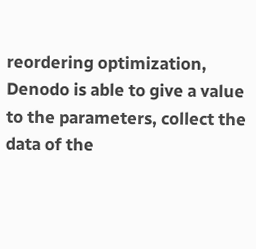reordering optimization, Denodo is able to give a value to the parameters, collect the data of the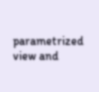parametrized view and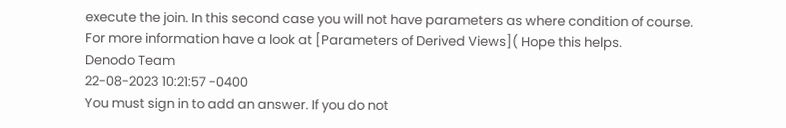execute the join. In this second case you will not have parameters as where condition of course. For more information have a look at [Parameters of Derived Views]( Hope this helps.
Denodo Team
22-08-2023 10:21:57 -0400
You must sign in to add an answer. If you do not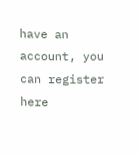have an account, you can register here